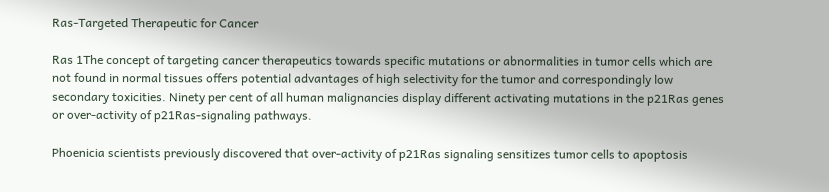Ras-Targeted Therapeutic for Cancer

Ras 1The concept of targeting cancer therapeutics towards specific mutations or abnormalities in tumor cells which are not found in normal tissues offers potential advantages of high selectivity for the tumor and correspondingly low secondary toxicities. Ninety per cent of all human malignancies display different activating mutations in the p21Ras genes or over-activity of p21Ras-signaling pathways.

Phoenicia scientists previously discovered that over-activity of p21Ras signaling sensitizes tumor cells to apoptosis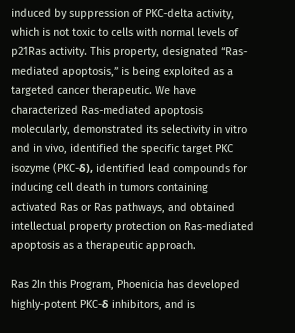induced by suppression of PKC-delta activity, which is not toxic to cells with normal levels of p21Ras activity. This property, designated “Ras-mediated apoptosis,” is being exploited as a targeted cancer therapeutic. We have characterized Ras-mediated apoptosis molecularly, demonstrated its selectivity in vitro and in vivo, identified the specific target PKC isozyme (PKC-δ), identified lead compounds for inducing cell death in tumors containing activated Ras or Ras pathways, and obtained intellectual property protection on Ras-mediated apoptosis as a therapeutic approach.

Ras 2In this Program, Phoenicia has developed highly-potent PKC-δ inhibitors, and is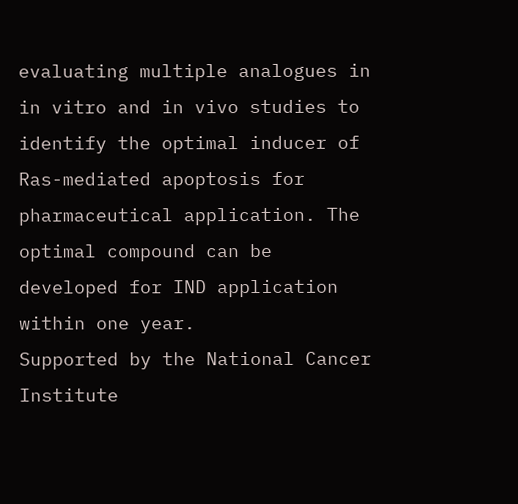evaluating multiple analogues in in vitro and in vivo studies to identify the optimal inducer of Ras-mediated apoptosis for pharmaceutical application. The optimal compound can be developed for IND application within one year.
Supported by the National Cancer Institute